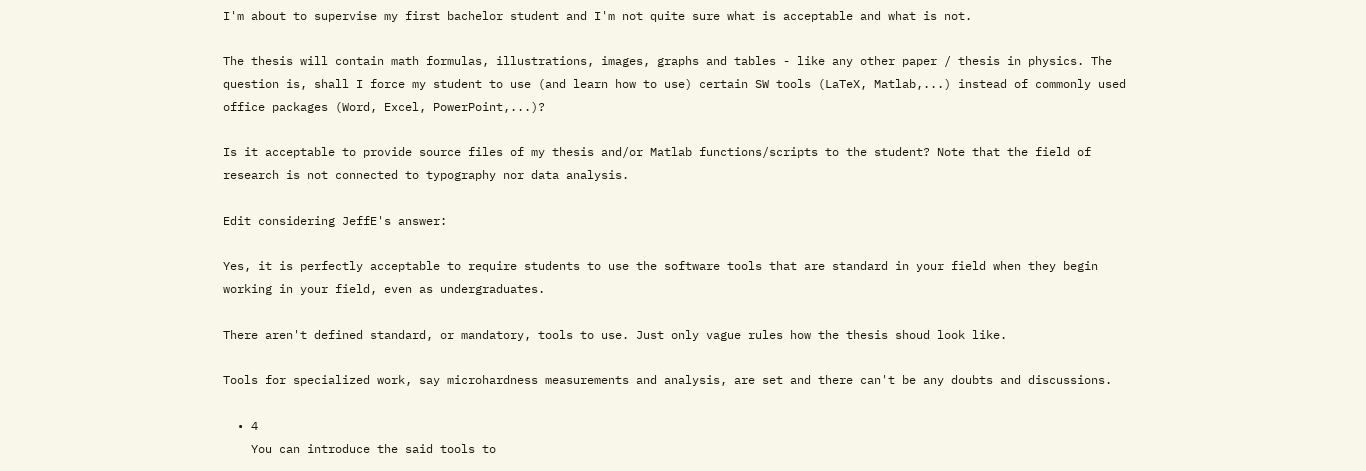I'm about to supervise my first bachelor student and I'm not quite sure what is acceptable and what is not.

The thesis will contain math formulas, illustrations, images, graphs and tables - like any other paper / thesis in physics. The question is, shall I force my student to use (and learn how to use) certain SW tools (LaTeX, Matlab,...) instead of commonly used office packages (Word, Excel, PowerPoint,...)?

Is it acceptable to provide source files of my thesis and/or Matlab functions/scripts to the student? Note that the field of research is not connected to typography nor data analysis.

Edit considering JeffE's answer:

Yes, it is perfectly acceptable to require students to use the software tools that are standard in your field when they begin working in your field, even as undergraduates.

There aren't defined standard, or mandatory, tools to use. Just only vague rules how the thesis shoud look like.

Tools for specialized work, say microhardness measurements and analysis, are set and there can't be any doubts and discussions.

  • 4
    You can introduce the said tools to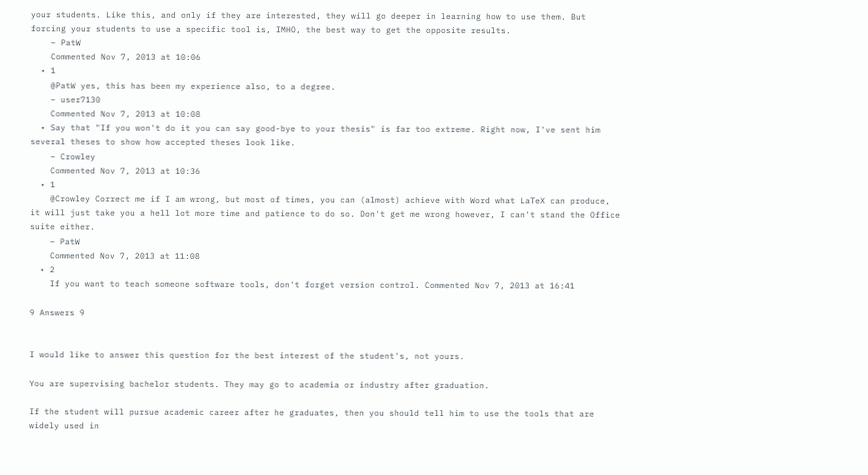your students. Like this, and only if they are interested, they will go deeper in learning how to use them. But forcing your students to use a specific tool is, IMHO, the best way to get the opposite results.
    – PatW
    Commented Nov 7, 2013 at 10:06
  • 1
    @PatW yes, this has been my experience also, to a degree.
    – user7130
    Commented Nov 7, 2013 at 10:08
  • Say that "If you won't do it you can say good-bye to your thesis" is far too extreme. Right now, I've sent him several theses to show how accepted theses look like.
    – Crowley
    Commented Nov 7, 2013 at 10:36
  • 1
    @Crowley Correct me if I am wrong, but most of times, you can (almost) achieve with Word what LaTeX can produce, it will just take you a hell lot more time and patience to do so. Don't get me wrong however, I can't stand the Office suite either.
    – PatW
    Commented Nov 7, 2013 at 11:08
  • 2
    If you want to teach someone software tools, don't forget version control. Commented Nov 7, 2013 at 16:41

9 Answers 9


I would like to answer this question for the best interest of the student's, not yours.

You are supervising bachelor students. They may go to academia or industry after graduation.

If the student will pursue academic career after he graduates, then you should tell him to use the tools that are widely used in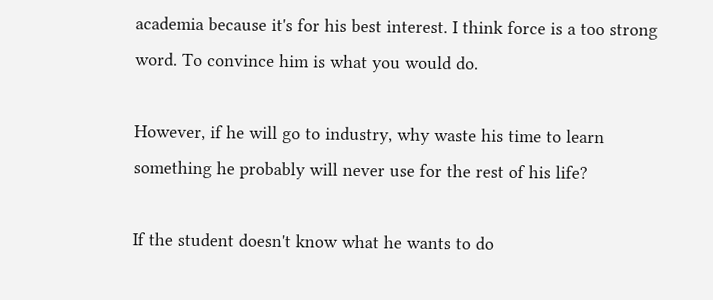academia because it's for his best interest. I think force is a too strong word. To convince him is what you would do.

However, if he will go to industry, why waste his time to learn something he probably will never use for the rest of his life?

If the student doesn't know what he wants to do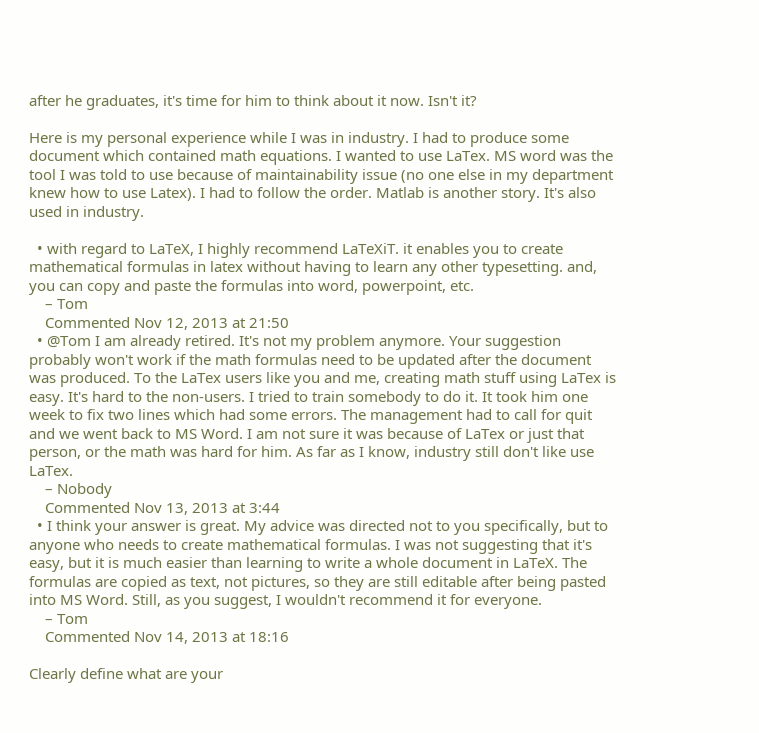after he graduates, it's time for him to think about it now. Isn't it?

Here is my personal experience while I was in industry. I had to produce some document which contained math equations. I wanted to use LaTex. MS word was the tool I was told to use because of maintainability issue (no one else in my department knew how to use Latex). I had to follow the order. Matlab is another story. It's also used in industry.

  • with regard to LaTeX, I highly recommend LaTeXiT. it enables you to create mathematical formulas in latex without having to learn any other typesetting. and, you can copy and paste the formulas into word, powerpoint, etc.
    – Tom
    Commented Nov 12, 2013 at 21:50
  • @Tom I am already retired. It's not my problem anymore. Your suggestion probably won't work if the math formulas need to be updated after the document was produced. To the LaTex users like you and me, creating math stuff using LaTex is easy. It's hard to the non-users. I tried to train somebody to do it. It took him one week to fix two lines which had some errors. The management had to call for quit and we went back to MS Word. I am not sure it was because of LaTex or just that person, or the math was hard for him. As far as I know, industry still don't like use LaTex.
    – Nobody
    Commented Nov 13, 2013 at 3:44
  • I think your answer is great. My advice was directed not to you specifically, but to anyone who needs to create mathematical formulas. I was not suggesting that it's easy, but it is much easier than learning to write a whole document in LaTeX. The formulas are copied as text, not pictures, so they are still editable after being pasted into MS Word. Still, as you suggest, I wouldn't recommend it for everyone.
    – Tom
    Commented Nov 14, 2013 at 18:16

Clearly define what are your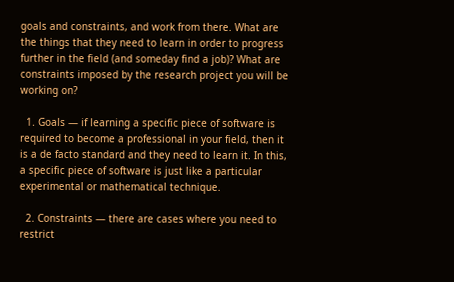goals and constraints, and work from there. What are the things that they need to learn in order to progress further in the field (and someday find a job)? What are constraints imposed by the research project you will be working on?

  1. Goals — if learning a specific piece of software is required to become a professional in your field, then it is a de facto standard and they need to learn it. In this, a specific piece of software is just like a particular experimental or mathematical technique.

  2. Constraints — there are cases where you need to restrict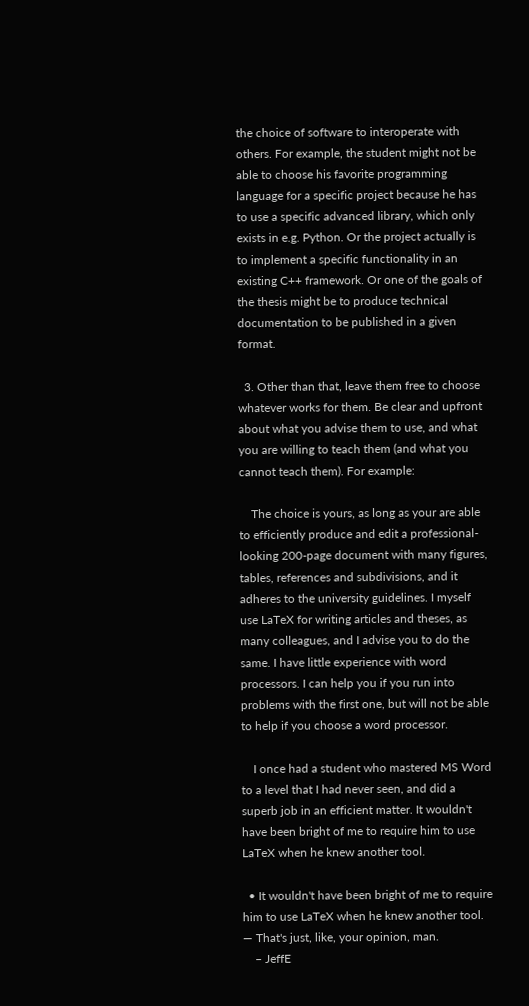the choice of software to interoperate with others. For example, the student might not be able to choose his favorite programming language for a specific project because he has to use a specific advanced library, which only exists in e.g. Python. Or the project actually is to implement a specific functionality in an existing C++ framework. Or one of the goals of the thesis might be to produce technical documentation to be published in a given format.

  3. Other than that, leave them free to choose whatever works for them. Be clear and upfront about what you advise them to use, and what you are willing to teach them (and what you cannot teach them). For example:

    The choice is yours, as long as your are able to efficiently produce and edit a professional-looking 200-page document with many figures, tables, references and subdivisions, and it adheres to the university guidelines. I myself use LaTeX for writing articles and theses, as many colleagues, and I advise you to do the same. I have little experience with word processors. I can help you if you run into problems with the first one, but will not be able to help if you choose a word processor.

    I once had a student who mastered MS Word to a level that I had never seen, and did a superb job in an efficient matter. It wouldn't have been bright of me to require him to use LaTeX when he knew another tool.

  • It wouldn't have been bright of me to require him to use LaTeX when he knew another tool. — That's just, like, your opinion, man.
    – JeffE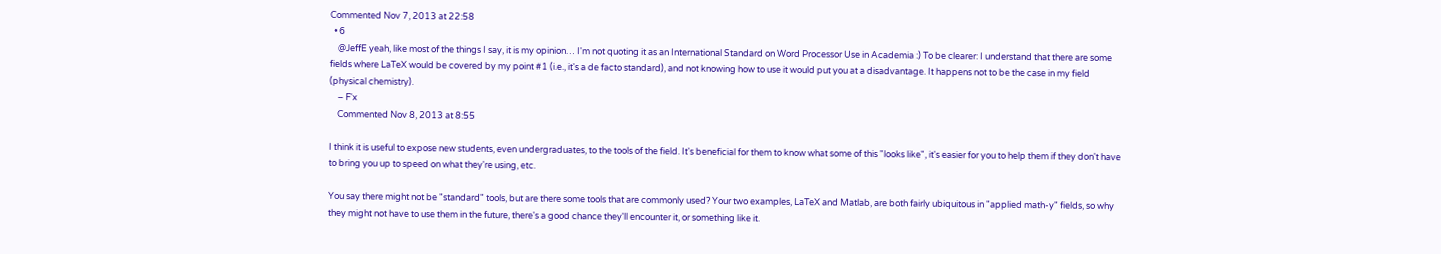Commented Nov 7, 2013 at 22:58
  • 6
    @JeffE yeah, like most of the things I say, it is my opinion… I'm not quoting it as an International Standard on Word Processor Use in Academia :) To be clearer: I understand that there are some fields where LaTeX would be covered by my point #1 (i.e., it's a de facto standard), and not knowing how to use it would put you at a disadvantage. It happens not to be the case in my field (physical chemistry).
    – F'x
    Commented Nov 8, 2013 at 8:55

I think it is useful to expose new students, even undergraduates, to the tools of the field. It's beneficial for them to know what some of this "looks like", it's easier for you to help them if they don't have to bring you up to speed on what they're using, etc.

You say there might not be "standard" tools, but are there some tools that are commonly used? Your two examples, LaTeX and Matlab, are both fairly ubiquitous in "applied math-y" fields, so why they might not have to use them in the future, there's a good chance they'll encounter it, or something like it.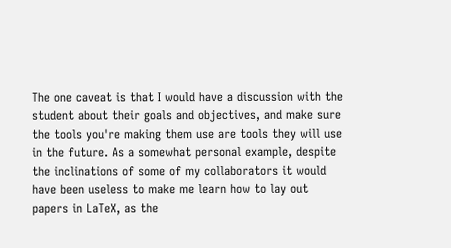The one caveat is that I would have a discussion with the student about their goals and objectives, and make sure the tools you're making them use are tools they will use in the future. As a somewhat personal example, despite the inclinations of some of my collaborators it would have been useless to make me learn how to lay out papers in LaTeX, as the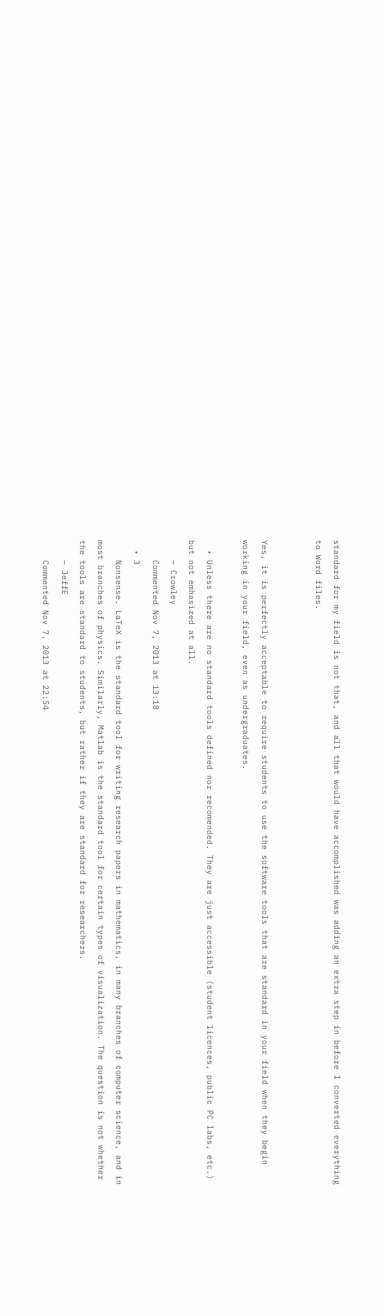standard for my field is not that, and all that would have accomplished was adding an extra step in before I converted everything to Word files.


Yes, it is perfectly acceptable to require students to use the software tools that are standard in your field when they begin working in your field, even as undergraduates.

  • Unless there are no standard tools defined nor recomended. They are just accessible (student licences, public PC labs, etc.) but not emhasized at all.
    – Crowley
    Commented Nov 7, 2013 at 13:18
  • 3
    Nonsense. LaTeX is the standard tool for writing research papers in mathematics, in many branches of computer science, and in most branches of physics. Similarly, Matlab is the standard tool for certain types of visualization. The question is not whether the tools are standard to students, but rather if they are standard for researchers.
    – JeffE
    Commented Nov 7, 2013 at 22:54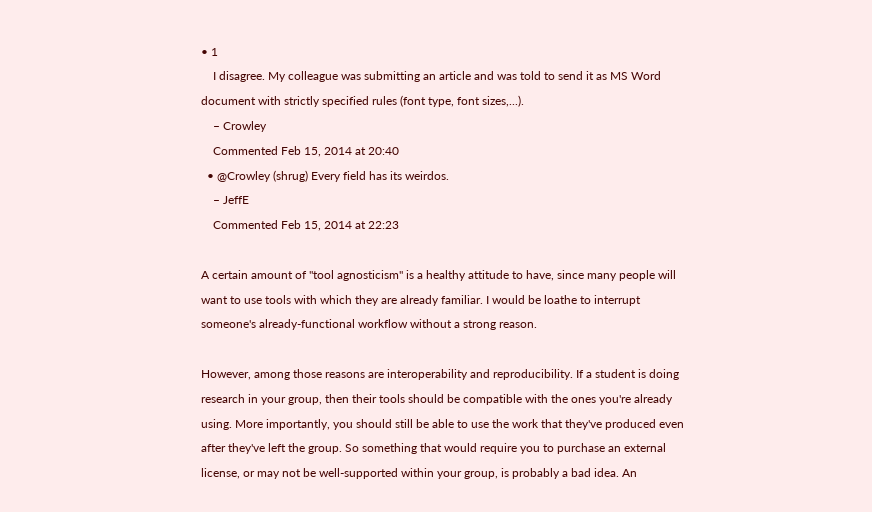• 1
    I disagree. My colleague was submitting an article and was told to send it as MS Word document with strictly specified rules (font type, font sizes,...).
    – Crowley
    Commented Feb 15, 2014 at 20:40
  • @Crowley (shrug) Every field has its weirdos.
    – JeffE
    Commented Feb 15, 2014 at 22:23

A certain amount of "tool agnosticism" is a healthy attitude to have, since many people will want to use tools with which they are already familiar. I would be loathe to interrupt someone's already-functional workflow without a strong reason.

However, among those reasons are interoperability and reproducibility. If a student is doing research in your group, then their tools should be compatible with the ones you're already using. More importantly, you should still be able to use the work that they've produced even after they've left the group. So something that would require you to purchase an external license, or may not be well-supported within your group, is probably a bad idea. An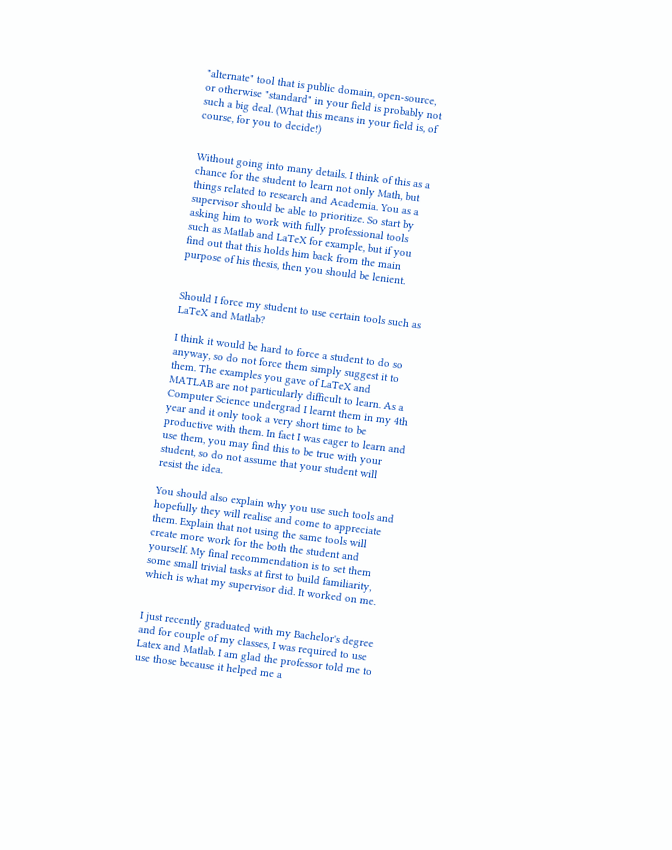"alternate" tool that is public domain, open-source, or otherwise "standard" in your field is probably not such a big deal. (What this means in your field is, of course, for you to decide!)


Without going into many details. I think of this as a chance for the student to learn not only Math, but things related to research and Academia. You as a supervisor should be able to prioritize. So start by asking him to work with fully professional tools such as Matlab and LaTeX for example, but if you find out that this holds him back from the main purpose of his thesis, then you should be lenient.


Should I force my student to use certain tools such as LaTeX and Matlab?

I think it would be hard to force a student to do so anyway, so do not force them simply suggest it to them. The examples you gave of LaTeX and MATLAB are not particularly difficult to learn. As a Computer Science undergrad I learnt them in my 4th year and it only took a very short time to be productive with them. In fact I was eager to learn and use them, you may find this to be true with your student, so do not assume that your student will resist the idea.

You should also explain why you use such tools and hopefully they will realise and come to appreciate them. Explain that not using the same tools will create more work for the both the student and yourself. My final recommendation is to set them some small trivial tasks at first to build familiarity, which is what my supervisor did. It worked on me.


I just recently graduated with my Bachelor's degree and for couple of my classes, I was required to use Latex and Matlab. I am glad the professor told me to use those because it helped me a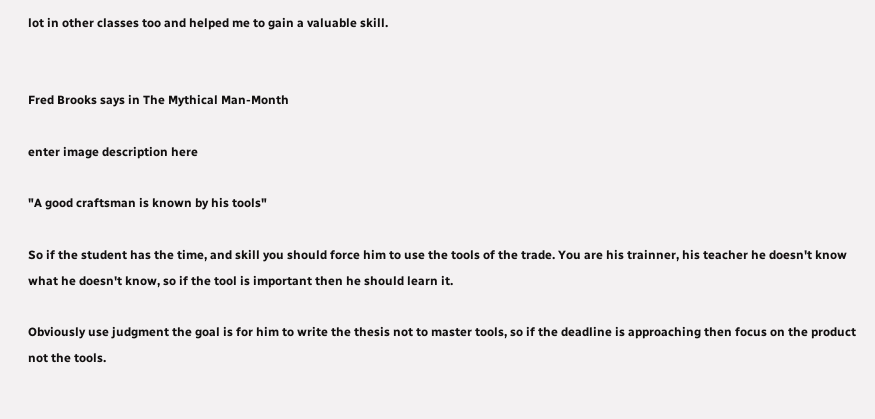lot in other classes too and helped me to gain a valuable skill.


Fred Brooks says in The Mythical Man-Month

enter image description here

"A good craftsman is known by his tools"

So if the student has the time, and skill you should force him to use the tools of the trade. You are his trainner, his teacher he doesn't know what he doesn't know, so if the tool is important then he should learn it.

Obviously use judgment the goal is for him to write the thesis not to master tools, so if the deadline is approaching then focus on the product not the tools.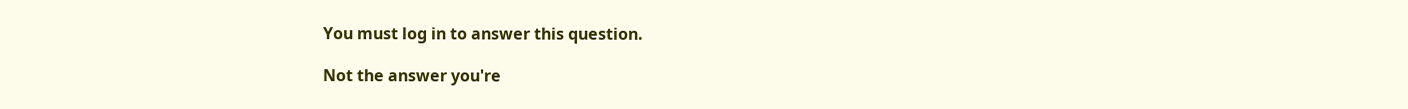You must log in to answer this question.

Not the answer you're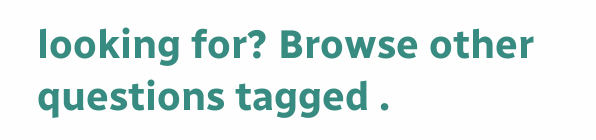looking for? Browse other questions tagged .